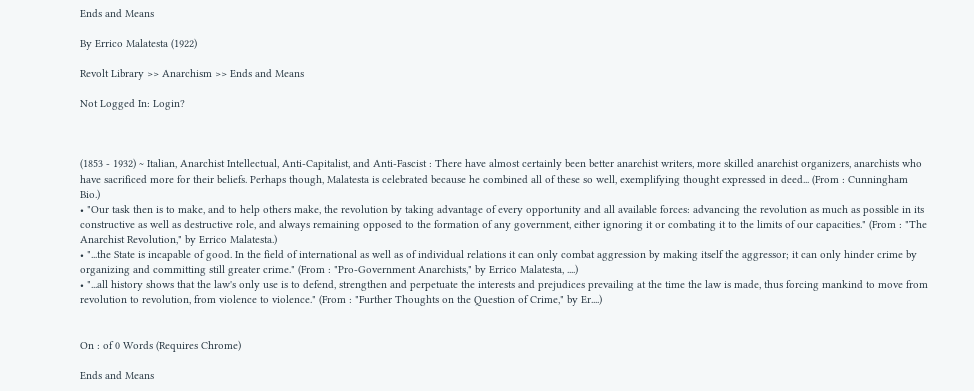Ends and Means

By Errico Malatesta (1922)

Revolt Library >> Anarchism >> Ends and Means

Not Logged In: Login?



(1853 - 1932) ~ Italian, Anarchist Intellectual, Anti-Capitalist, and Anti-Fascist : There have almost certainly been better anarchist writers, more skilled anarchist organizers, anarchists who have sacrificed more for their beliefs. Perhaps though, Malatesta is celebrated because he combined all of these so well, exemplifying thought expressed in deed... (From : Cunningham Bio.)
• "Our task then is to make, and to help others make, the revolution by taking advantage of every opportunity and all available forces: advancing the revolution as much as possible in its constructive as well as destructive role, and always remaining opposed to the formation of any government, either ignoring it or combating it to the limits of our capacities." (From : "The Anarchist Revolution," by Errico Malatesta.)
• "...the State is incapable of good. In the field of international as well as of individual relations it can only combat aggression by making itself the aggressor; it can only hinder crime by organizing and committing still greater crime." (From : "Pro-Government Anarchists," by Errico Malatesta, ....)
• "...all history shows that the law's only use is to defend, strengthen and perpetuate the interests and prejudices prevailing at the time the law is made, thus forcing mankind to move from revolution to revolution, from violence to violence." (From : "Further Thoughts on the Question of Crime," by Er....)


On : of 0 Words (Requires Chrome)

Ends and Means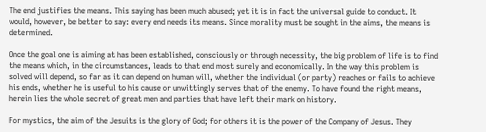The end justifies the means. This saying has been much abused; yet it is in fact the universal guide to conduct. It would, however, be better to say: every end needs its means. Since morality must be sought in the aims, the means is determined.

Once the goal one is aiming at has been established, consciously or through necessity, the big problem of life is to find the means which, in the circumstances, leads to that end most surely and economically. In the way this problem is solved will depend, so far as it can depend on human will, whether the individual (or party) reaches or fails to achieve his ends, whether he is useful to his cause or unwittingly serves that of the enemy. To have found the right means, herein lies the whole secret of great men and parties that have left their mark on history.

For mystics, the aim of the Jesuits is the glory of God; for others it is the power of the Company of Jesus. They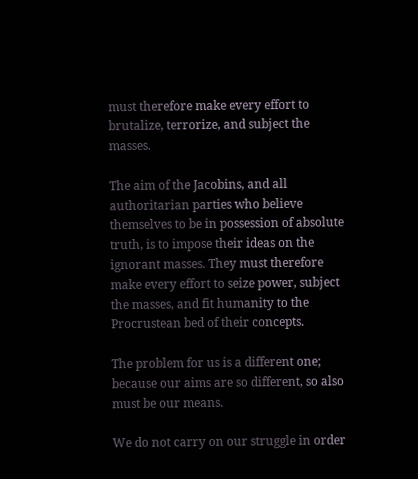must therefore make every effort to brutalize, terrorize, and subject the masses.

The aim of the Jacobins, and all authoritarian parties who believe themselves to be in possession of absolute truth, is to impose their ideas on the ignorant masses. They must therefore make every effort to seize power, subject the masses, and fit humanity to the Procrustean bed of their concepts.

The problem for us is a different one; because our aims are so different, so also must be our means.

We do not carry on our struggle in order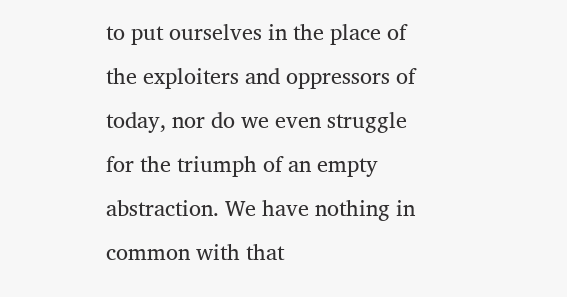to put ourselves in the place of the exploiters and oppressors of today, nor do we even struggle for the triumph of an empty abstraction. We have nothing in common with that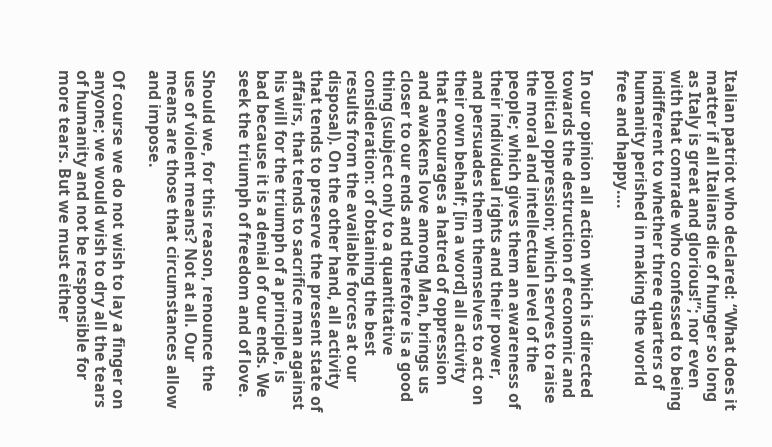Italian patriot who declared: “What does it matter if all Italians die of hunger so long as Italy is great and glorious!”; nor even with that comrade who confessed to being indifferent to whether three quarters of humanity perished in making the world free and happy….

In our opinion all action which is directed towards the destruction of economic and political oppression; which serves to raise the moral and intellectual level of the people; which gives them an awareness of their individual rights and their power, and persuades them themselves to act on their own behalf; [in a word] all activity that encourages a hatred of oppression and awakens love among Man, brings us closer to our ends and therefore is a good thing (subject only to a quantitative consideration: of obtaining the best results from the available forces at our disposal). On the other hand, all activity that tends to preserve the present state of affairs, that tends to sacrifice man against his will for the triumph of a principle, is bad because it is a denial of our ends. We seek the triumph of freedom and of love.

Should we, for this reason, renounce the use of violent means? Not at all. Our means are those that circumstances allow and impose.

Of course we do not wish to lay a finger on anyone; we would wish to dry all the tears of humanity and not be responsible for more tears. But we must either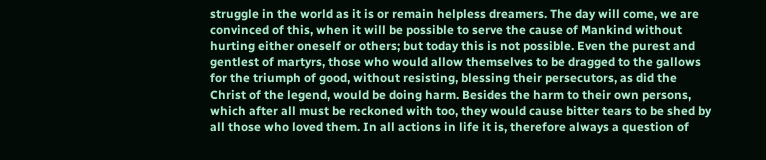struggle in the world as it is or remain helpless dreamers. The day will come, we are convinced of this, when it will be possible to serve the cause of Mankind without hurting either oneself or others; but today this is not possible. Even the purest and gentlest of martyrs, those who would allow themselves to be dragged to the gallows for the triumph of good, without resisting, blessing their persecutors, as did the Christ of the legend, would be doing harm. Besides the harm to their own persons, which after all must be reckoned with too, they would cause bitter tears to be shed by all those who loved them. In all actions in life it is, therefore always a question of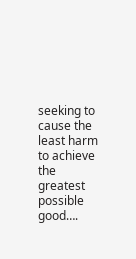seeking to cause the least harm to achieve the greatest possible good….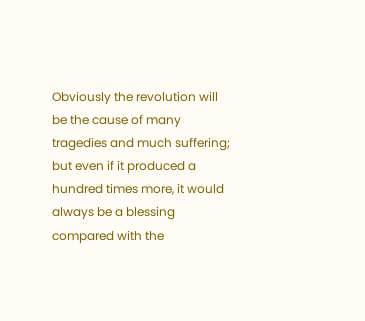Obviously the revolution will be the cause of many tragedies and much suffering; but even if it produced a hundred times more, it would always be a blessing compared with the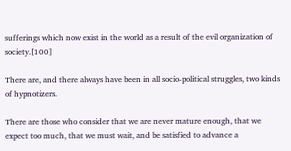sufferings which now exist in the world as a result of the evil organization of society.[100]

There are, and there always have been in all socio-political struggles, two kinds of hypnotizers.

There are those who consider that we are never mature enough, that we expect too much, that we must wait, and be satisfied to advance a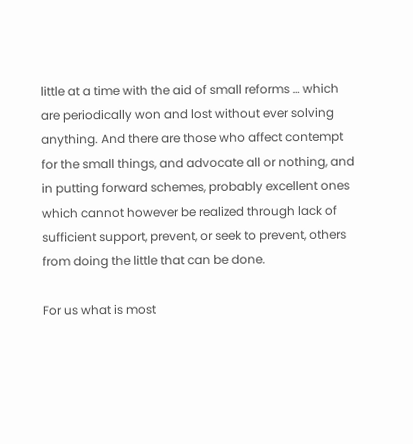little at a time with the aid of small reforms … which are periodically won and lost without ever solving anything. And there are those who affect contempt for the small things, and advocate all or nothing, and in putting forward schemes, probably excellent ones which cannot however be realized through lack of sufficient support, prevent, or seek to prevent, others from doing the little that can be done.

For us what is most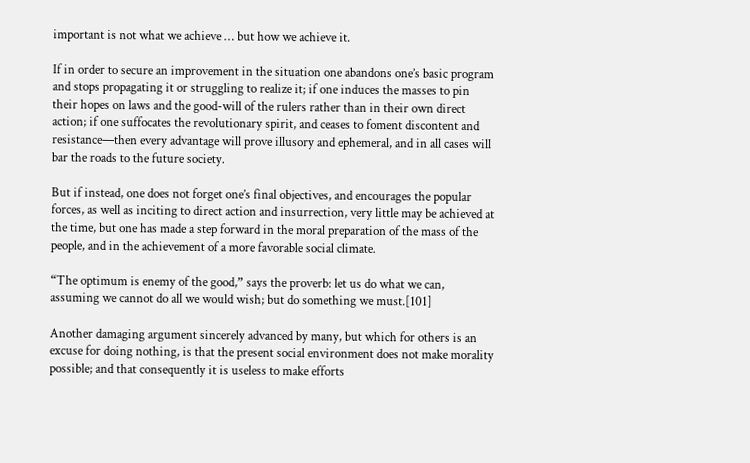important is not what we achieve … but how we achieve it.

If in order to secure an improvement in the situation one abandons one’s basic program and stops propagating it or struggling to realize it; if one induces the masses to pin their hopes on laws and the good-will of the rulers rather than in their own direct action; if one suffocates the revolutionary spirit, and ceases to foment discontent and resistance—then every advantage will prove illusory and ephemeral, and in all cases will bar the roads to the future society.

But if instead, one does not forget one’s final objectives, and encourages the popular forces, as well as inciting to direct action and insurrection, very little may be achieved at the time, but one has made a step forward in the moral preparation of the mass of the people, and in the achievement of a more favorable social climate.

“The optimum is enemy of the good,” says the proverb: let us do what we can, assuming we cannot do all we would wish; but do something we must.[101]

Another damaging argument sincerely advanced by many, but which for others is an excuse for doing nothing, is that the present social environment does not make morality possible; and that consequently it is useless to make efforts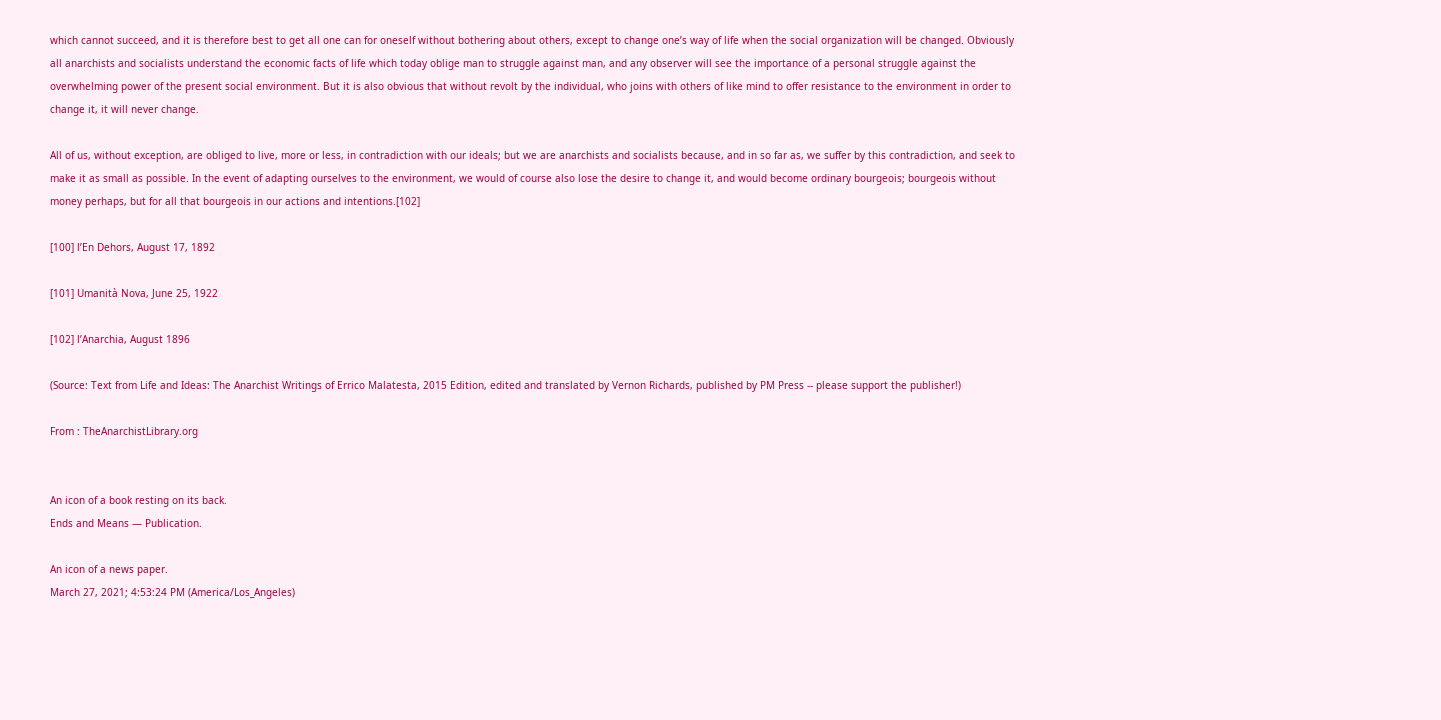which cannot succeed, and it is therefore best to get all one can for oneself without bothering about others, except to change one’s way of life when the social organization will be changed. Obviously all anarchists and socialists understand the economic facts of life which today oblige man to struggle against man, and any observer will see the importance of a personal struggle against the overwhelming power of the present social environment. But it is also obvious that without revolt by the individual, who joins with others of like mind to offer resistance to the environment in order to change it, it will never change.

All of us, without exception, are obliged to live, more or less, in contradiction with our ideals; but we are anarchists and socialists because, and in so far as, we suffer by this contradiction, and seek to make it as small as possible. In the event of adapting ourselves to the environment, we would of course also lose the desire to change it, and would become ordinary bourgeois; bourgeois without money perhaps, but for all that bourgeois in our actions and intentions.[102]

[100] l’En Dehors, August 17, 1892

[101] Umanità Nova, June 25, 1922

[102] l’Anarchia, August 1896

(Source: Text from Life and Ideas: The Anarchist Writings of Errico Malatesta, 2015 Edition, edited and translated by Vernon Richards, published by PM Press -- please support the publisher!)

From : TheAnarchistLibrary.org


An icon of a book resting on its back.
Ends and Means — Publication.

An icon of a news paper.
March 27, 2021; 4:53:24 PM (America/Los_Angeles)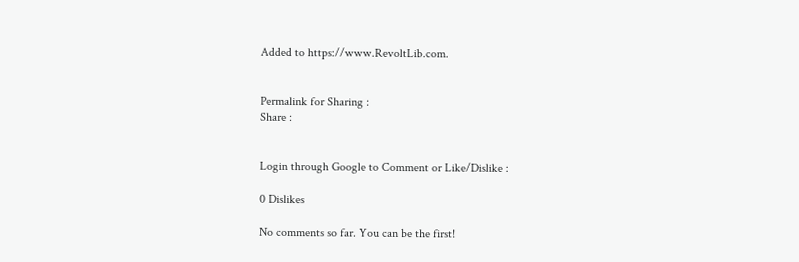Added to https://www.RevoltLib.com.


Permalink for Sharing :
Share :


Login through Google to Comment or Like/Dislike :

0 Dislikes

No comments so far. You can be the first!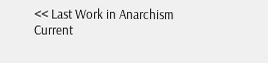<< Last Work in Anarchism
Current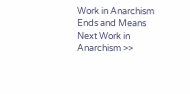Work in Anarchism
Ends and Means
Next Work in Anarchism >>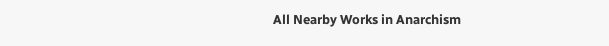All Nearby Works in Anarchism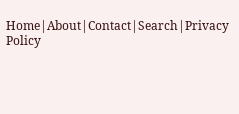Home|About|Contact|Search|Privacy Policy